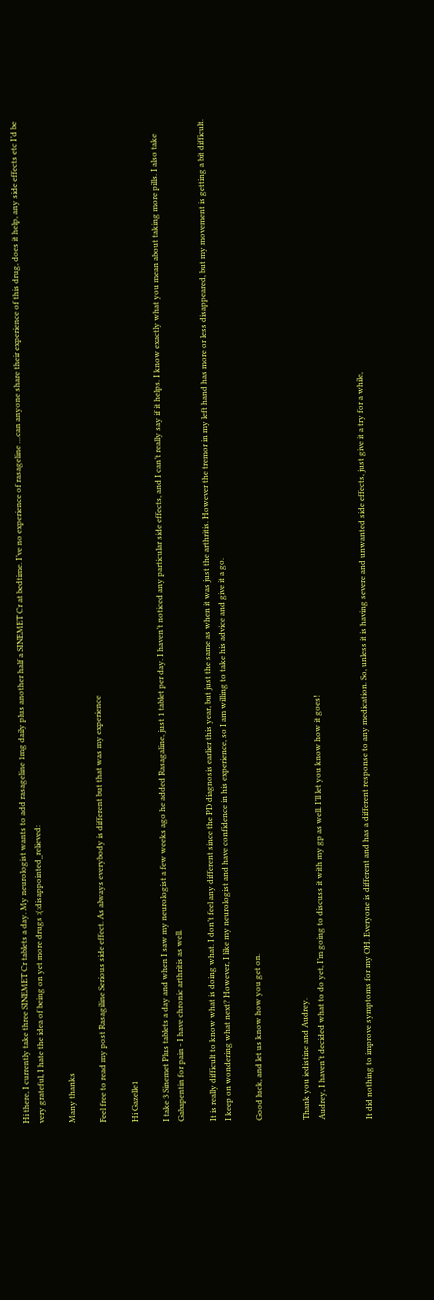Hi there, I currently take three SINEMET Cr tablets a day. My neurologist wants to add rasageline 1mg daily plus another half a SINEMET Cr at bedtime. I’ve no experience of rasageline …can anyone share their experience of this drug, does it help, any side effects etc I’d be very grateful, I hate the idea of being on yet more drugs :(:disappointed_relieved:

Many thanks

Feel free to read my post Rasagiline Serious side effect. As always everybody is different but that was my experience

Hi Gazelle1

I take 3 Sinemet Plus tablets a day and when I saw my neurologist a few weeks ago he added Rasagaline, just 1 tablet per day. I haven’t noticed any particular side effects, and I can’t really say if it helps. I know exactly what you mean about taking more pills. I also take Gabapentin for pain - I have chronic arthritis as well.

It is really difficult to know what is doing what. I don’t feel any different since the PD diagnosis earlier this year, but just the same as when it was just the arthritis. However the tremor in my left hand has more or less disappeared, but my movement is getting a bit difficult. I keep on wondering what next? However, I like my neurologist and have confidence in his experience, so I am willing to take his advice and give it a go.

Good luck, and let us know how you get on.


Thank you iedistine and Audrey.
Audrey, I haven’t decided what to do yet, I’m going to discuss it with my gp as well. I’ll let you know how it goes!


It did nothing to improve symptoms for my OH. Everyone is different and has a different response to any medication. So, unless it is having severe and unwanted side effects, just give it a try for a while,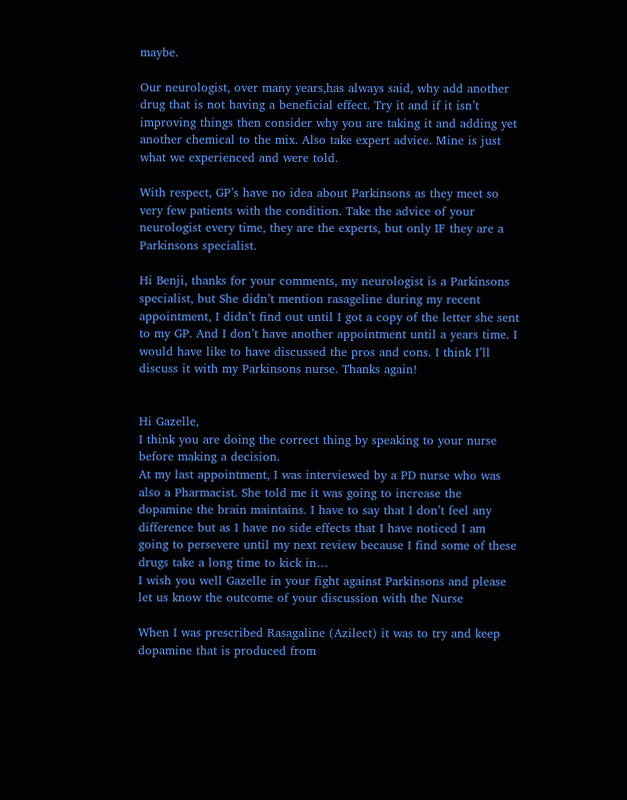maybe.

Our neurologist, over many years,has always said, why add another drug that is not having a beneficial effect. Try it and if it isn’t improving things then consider why you are taking it and adding yet another chemical to the mix. Also take expert advice. Mine is just what we experienced and were told.

With respect, GP’s have no idea about Parkinsons as they meet so very few patients with the condition. Take the advice of your neurologist every time, they are the experts, but only IF they are a Parkinsons specialist.

Hi Benji, thanks for your comments, my neurologist is a Parkinsons specialist, but She didn’t mention rasageline during my recent appointment, I didn’t find out until I got a copy of the letter she sent to my GP. And I don’t have another appointment until a years time. I would have like to have discussed the pros and cons. I think I’ll discuss it with my Parkinsons nurse. Thanks again!


Hi Gazelle,
I think you are doing the correct thing by speaking to your nurse before making a decision.
At my last appointment, I was interviewed by a PD nurse who was also a Pharmacist. She told me it was going to increase the dopamine the brain maintains. I have to say that I don’t feel any difference but as I have no side effects that I have noticed I am going to persevere until my next review because I find some of these drugs take a long time to kick in…
I wish you well Gazelle in your fight against Parkinsons and please let us know the outcome of your discussion with the Nurse

When I was prescribed Rasagaline (Azilect) it was to try and keep dopamine that is produced from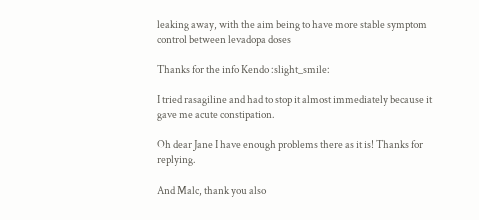leaking away, with the aim being to have more stable symptom control between levadopa doses

Thanks for the info Kendo :slight_smile:

I tried rasagiline and had to stop it almost immediately because it gave me acute constipation.

Oh dear Jane I have enough problems there as it is! Thanks for replying.

And Malc, thank you also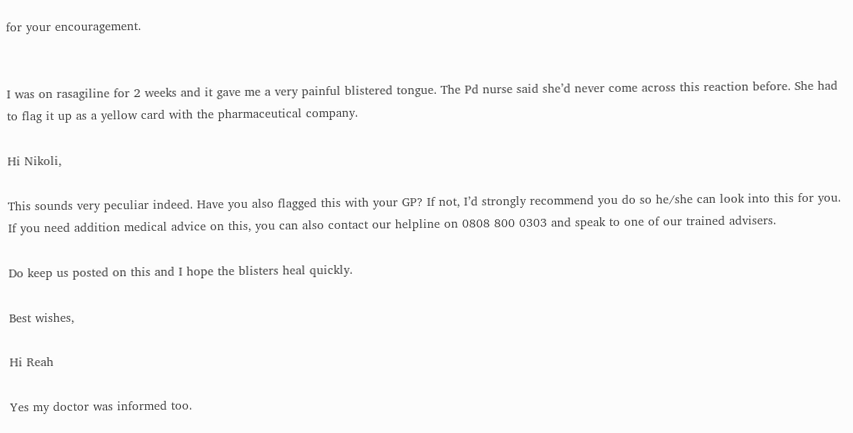for your encouragement.


I was on rasagiline for 2 weeks and it gave me a very painful blistered tongue. The Pd nurse said she’d never come across this reaction before. She had to flag it up as a yellow card with the pharmaceutical company.

Hi Nikoli,

This sounds very peculiar indeed. Have you also flagged this with your GP? If not, I’d strongly recommend you do so he/she can look into this for you. If you need addition medical advice on this, you can also contact our helpline on 0808 800 0303 and speak to one of our trained advisers.

Do keep us posted on this and I hope the blisters heal quickly.

Best wishes,

Hi Reah

Yes my doctor was informed too.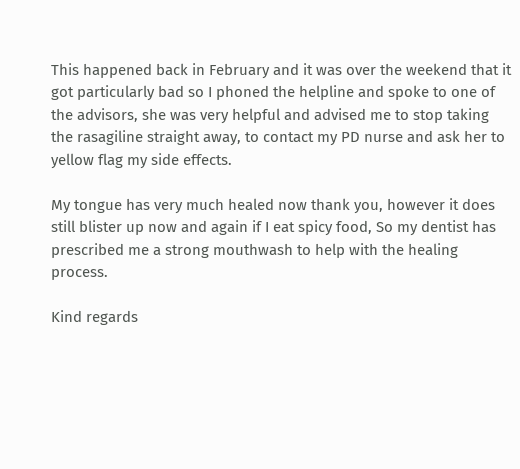This happened back in February and it was over the weekend that it got particularly bad so I phoned the helpline and spoke to one of the advisors, she was very helpful and advised me to stop taking the rasagiline straight away, to contact my PD nurse and ask her to yellow flag my side effects.

My tongue has very much healed now thank you, however it does still blister up now and again if I eat spicy food, So my dentist has prescribed me a strong mouthwash to help with the healing process.

Kind regards